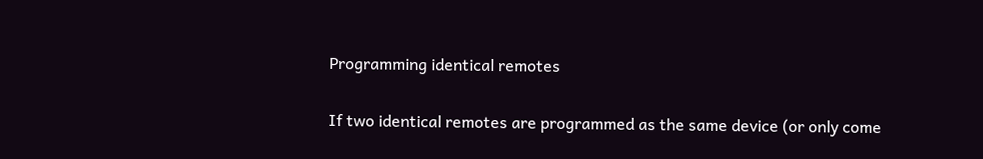Programming identical remotes


If two identical remotes are programmed as the same device (or only come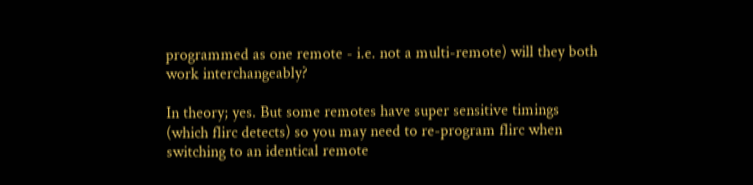programmed as one remote - i.e. not a multi-remote) will they both work interchangeably?

In theory; yes. But some remotes have super sensitive timings (which flirc detects) so you may need to re-program flirc when switching to an identical remote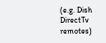(e.g. Dish DirectTv remotes)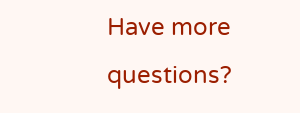Have more questions?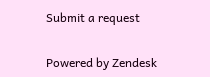Submit a request


Powered by Zendesk